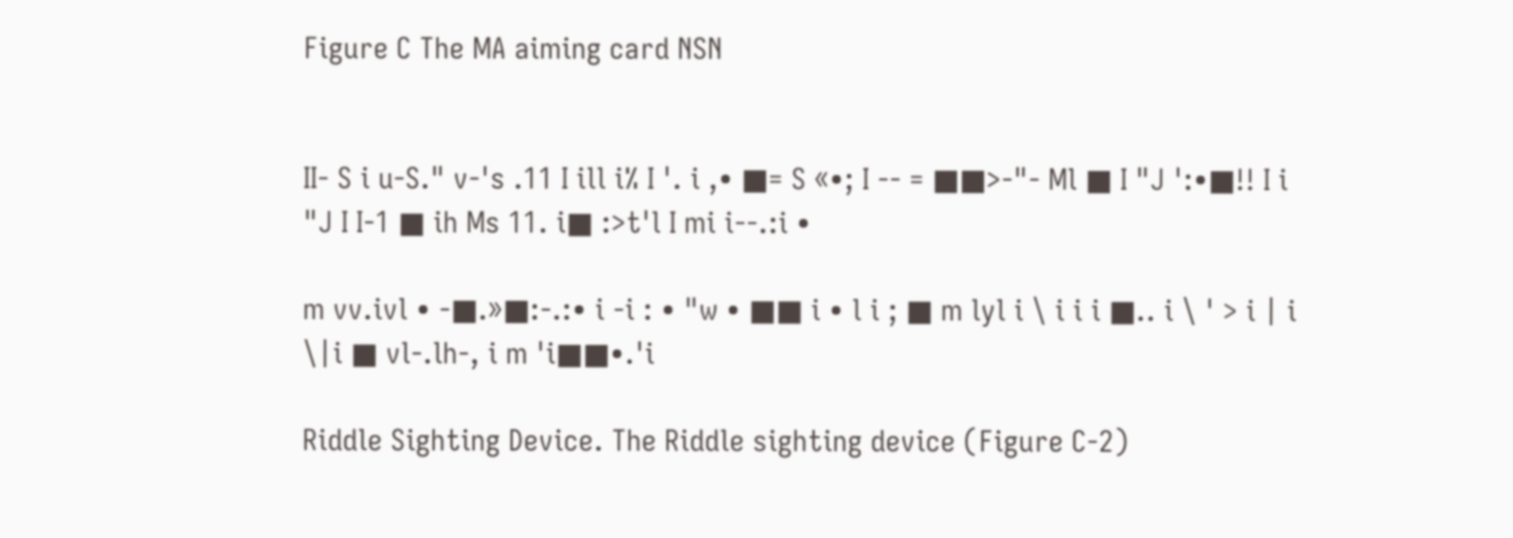Figure C The MA aiming card NSN


II- S i u-S." v-'s .11 I ill i% I '. i ,• ■= S «•; I -- = ■■>-"- Ml ■ I "J ':•■!! I i "J I I-1 ■ ih Ms 11. i■ :>t'l I mi i--.:i •

m vv.ivl • -■.»■:-.:• i -i : • "w • ■■ i • l i ; ■ m lyl i \ i i i ■.. i \ ' > i | i \|i ■ vl-.lh-, i m 'i■■•.'i

Riddle Sighting Device. The Riddle sighting device (Figure C-2)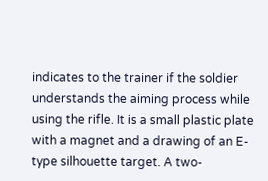indicates to the trainer if the soldier understands the aiming process while using the rifle. It is a small plastic plate with a magnet and a drawing of an E-type silhouette target. A two-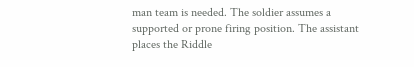man team is needed. The soldier assumes a supported or prone firing position. The assistant places the Riddle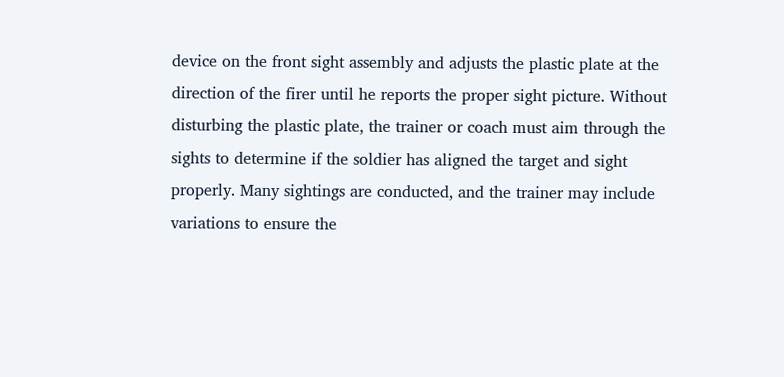device on the front sight assembly and adjusts the plastic plate at the direction of the firer until he reports the proper sight picture. Without disturbing the plastic plate, the trainer or coach must aim through the sights to determine if the soldier has aligned the target and sight properly. Many sightings are conducted, and the trainer may include variations to ensure the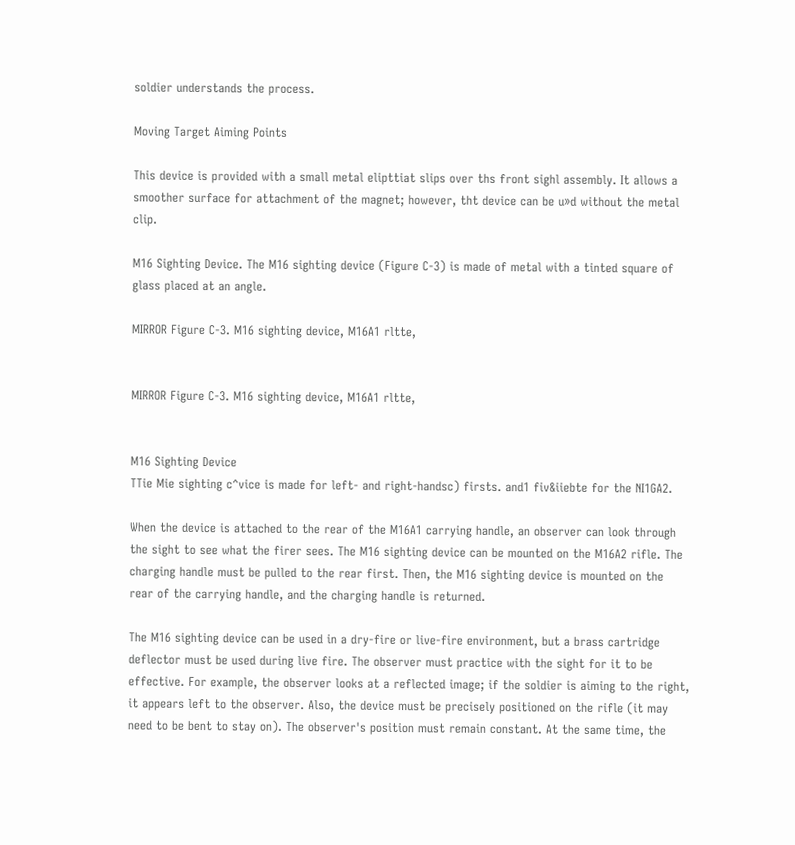soldier understands the process.

Moving Target Aiming Points

This device is provided with a small metal elipttiat slips over ths front sighl assembly. It allows a smoother surface for attachment of the magnet; however, tht device can be u»d without the metal clip.

M16 Sighting Device. The M16 sighting device (Figure C-3) is made of metal with a tinted square of glass placed at an angle.

MIRROR Figure C-3. M16 sighting device, M16A1 rltte,


MIRROR Figure C-3. M16 sighting device, M16A1 rltte,


M16 Sighting Device
TTie Mie sighting c^vice is made for left- and right-handsc) firsts. and1 fiv&iiebte for the NI1GA2.

When the device is attached to the rear of the M16A1 carrying handle, an observer can look through the sight to see what the firer sees. The M16 sighting device can be mounted on the M16A2 rifle. The charging handle must be pulled to the rear first. Then, the M16 sighting device is mounted on the rear of the carrying handle, and the charging handle is returned.

The M16 sighting device can be used in a dry-fire or live-fire environment, but a brass cartridge deflector must be used during live fire. The observer must practice with the sight for it to be effective. For example, the observer looks at a reflected image; if the soldier is aiming to the right, it appears left to the observer. Also, the device must be precisely positioned on the rifle (it may need to be bent to stay on). The observer's position must remain constant. At the same time, the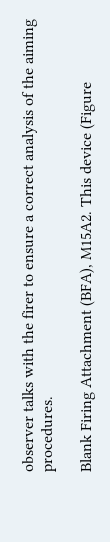observer talks with the firer to ensure a correct analysis of the aiming procedures.

Blank Firing Attachment (BFA), M15A2. This device (Figure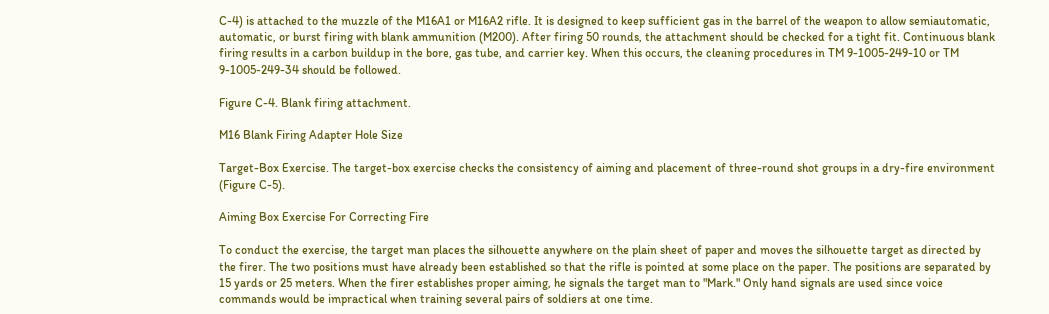C-4) is attached to the muzzle of the M16A1 or M16A2 rifle. It is designed to keep sufficient gas in the barrel of the weapon to allow semiautomatic, automatic, or burst firing with blank ammunition (M200). After firing 50 rounds, the attachment should be checked for a tight fit. Continuous blank firing results in a carbon buildup in the bore, gas tube, and carrier key. When this occurs, the cleaning procedures in TM 9-1005-249-10 or TM 9-1005-249-34 should be followed.

Figure C-4. Blank firing attachment.

M16 Blank Firing Adapter Hole Size

Target-Box Exercise. The target-box exercise checks the consistency of aiming and placement of three-round shot groups in a dry-fire environment (Figure C-5).

Aiming Box Exercise For Correcting Fire

To conduct the exercise, the target man places the silhouette anywhere on the plain sheet of paper and moves the silhouette target as directed by the firer. The two positions must have already been established so that the rifle is pointed at some place on the paper. The positions are separated by 15 yards or 25 meters. When the firer establishes proper aiming, he signals the target man to "Mark." Only hand signals are used since voice commands would be impractical when training several pairs of soldiers at one time.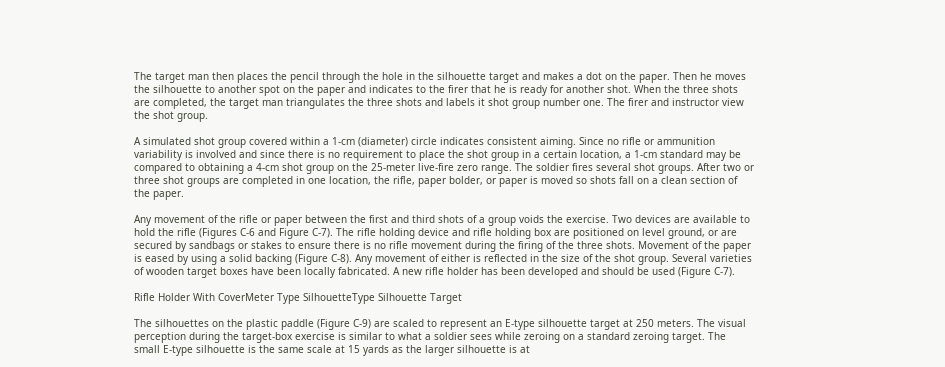The target man then places the pencil through the hole in the silhouette target and makes a dot on the paper. Then he moves the silhouette to another spot on the paper and indicates to the firer that he is ready for another shot. When the three shots are completed, the target man triangulates the three shots and labels it shot group number one. The firer and instructor view the shot group.

A simulated shot group covered within a 1-cm (diameter) circle indicates consistent aiming. Since no rifle or ammunition variability is involved and since there is no requirement to place the shot group in a certain location, a 1-cm standard may be compared to obtaining a 4-cm shot group on the 25-meter live-fire zero range. The soldier fires several shot groups. After two or three shot groups are completed in one location, the rifle, paper bolder, or paper is moved so shots fall on a clean section of the paper.

Any movement of the rifle or paper between the first and third shots of a group voids the exercise. Two devices are available to hold the rifle (Figures C-6 and Figure C-7). The rifle holding device and rifle holding box are positioned on level ground, or are secured by sandbags or stakes to ensure there is no rifle movement during the firing of the three shots. Movement of the paper is eased by using a solid backing (Figure C-8). Any movement of either is reflected in the size of the shot group. Several varieties of wooden target boxes have been locally fabricated. A new rifle holder has been developed and should be used (Figure C-7).

Rifle Holder With CoverMeter Type SilhouetteType Silhouette Target

The silhouettes on the plastic paddle (Figure C-9) are scaled to represent an E-type silhouette target at 250 meters. The visual perception during the target-box exercise is similar to what a soldier sees while zeroing on a standard zeroing target. The small E-type silhouette is the same scale at 15 yards as the larger silhouette is at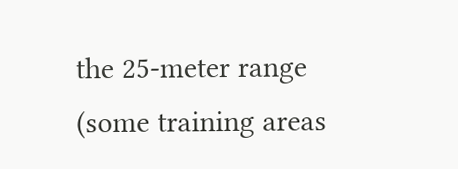the 25-meter range (some training areas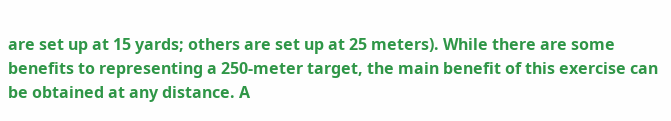are set up at 15 yards; others are set up at 25 meters). While there are some benefits to representing a 250-meter target, the main benefit of this exercise can be obtained at any distance. A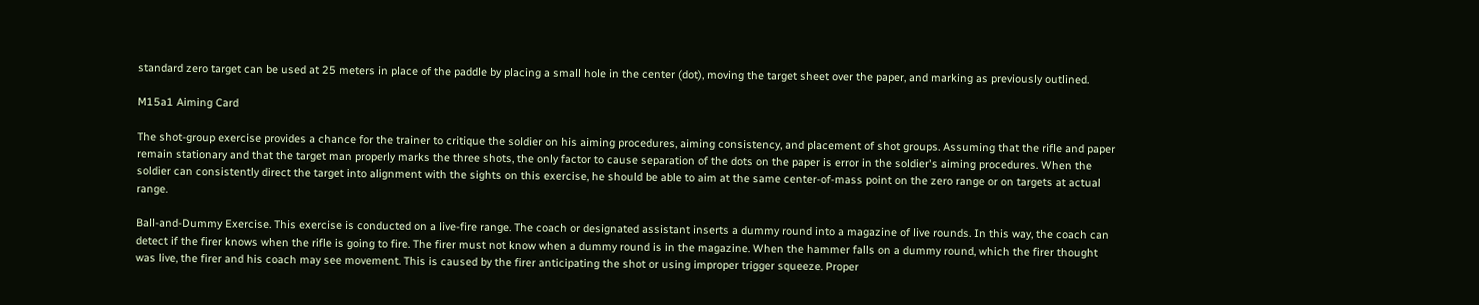standard zero target can be used at 25 meters in place of the paddle by placing a small hole in the center (dot), moving the target sheet over the paper, and marking as previously outlined.

M15a1 Aiming Card

The shot-group exercise provides a chance for the trainer to critique the soldier on his aiming procedures, aiming consistency, and placement of shot groups. Assuming that the rifle and paper remain stationary and that the target man properly marks the three shots, the only factor to cause separation of the dots on the paper is error in the soldier's aiming procedures. When the soldier can consistently direct the target into alignment with the sights on this exercise, he should be able to aim at the same center-of-mass point on the zero range or on targets at actual range.

Ball-and-Dummy Exercise. This exercise is conducted on a live-fire range. The coach or designated assistant inserts a dummy round into a magazine of live rounds. In this way, the coach can detect if the firer knows when the rifle is going to fire. The firer must not know when a dummy round is in the magazine. When the hammer falls on a dummy round, which the firer thought was live, the firer and his coach may see movement. This is caused by the firer anticipating the shot or using improper trigger squeeze. Proper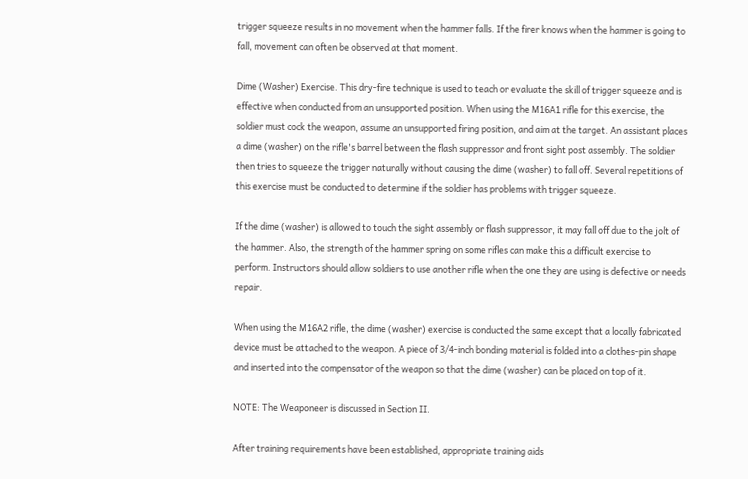trigger squeeze results in no movement when the hammer falls. If the firer knows when the hammer is going to fall, movement can often be observed at that moment.

Dime (Washer) Exercise. This dry-fire technique is used to teach or evaluate the skill of trigger squeeze and is effective when conducted from an unsupported position. When using the M16A1 rifle for this exercise, the soldier must cock the weapon, assume an unsupported firing position, and aim at the target. An assistant places a dime (washer) on the rifle's barrel between the flash suppressor and front sight post assembly. The soldier then tries to squeeze the trigger naturally without causing the dime (washer) to fall off. Several repetitions of this exercise must be conducted to determine if the soldier has problems with trigger squeeze.

If the dime (washer) is allowed to touch the sight assembly or flash suppressor, it may fall off due to the jolt of the hammer. Also, the strength of the hammer spring on some rifles can make this a difficult exercise to perform. Instructors should allow soldiers to use another rifle when the one they are using is defective or needs repair.

When using the M16A2 rifle, the dime (washer) exercise is conducted the same except that a locally fabricated device must be attached to the weapon. A piece of 3/4-inch bonding material is folded into a clothes-pin shape and inserted into the compensator of the weapon so that the dime (washer) can be placed on top of it.

NOTE: The Weaponeer is discussed in Section II.

After training requirements have been established, appropriate training aids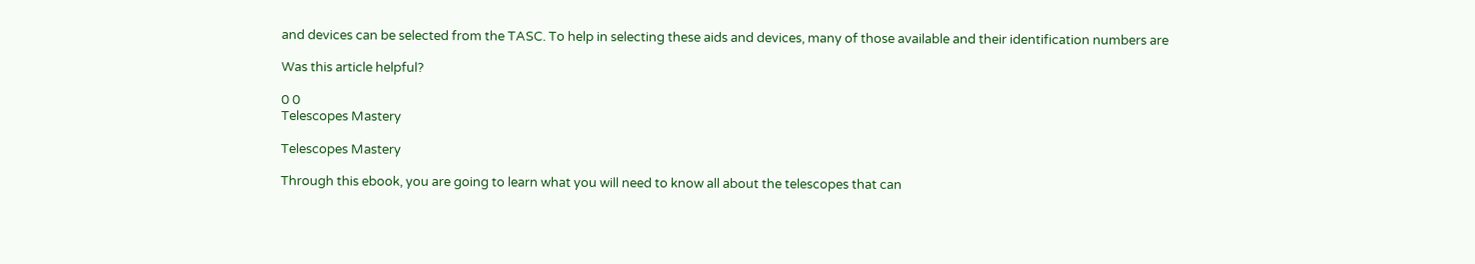and devices can be selected from the TASC. To help in selecting these aids and devices, many of those available and their identification numbers are

Was this article helpful?

0 0
Telescopes Mastery

Telescopes Mastery

Through this ebook, you are going to learn what you will need to know all about the telescopes that can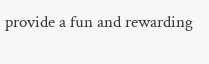provide a fun and rewarding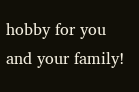hobby for you and your family!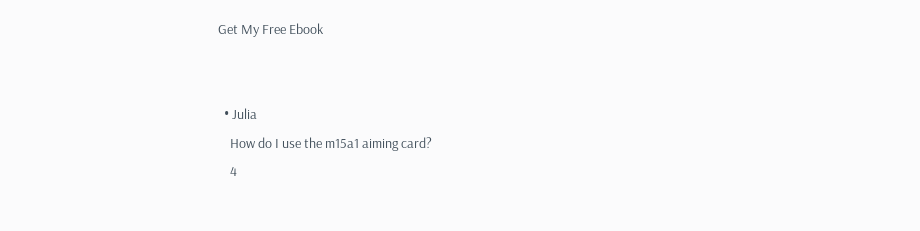Get My Free Ebook


  • Julia
    How do I use the m15a1 aiming card?
    4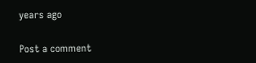years ago

Post a comment